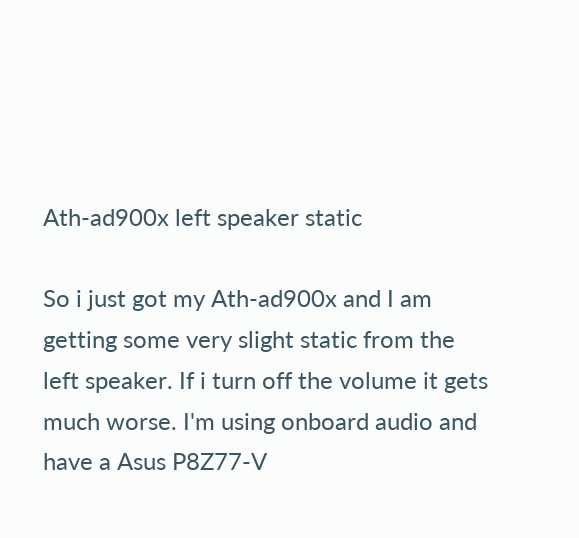Ath-ad900x left speaker static

So i just got my Ath-ad900x and I am getting some very slight static from the left speaker. If i turn off the volume it gets much worse. I'm using onboard audio and have a Asus P8Z77-V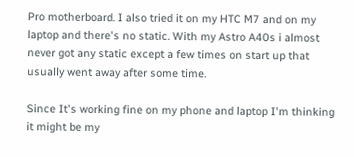Pro motherboard. I also tried it on my HTC M7 and on my laptop and there's no static. With my Astro A40s i almost never got any static except a few times on start up that usually went away after some time.

Since It's working fine on my phone and laptop I'm thinking it might be my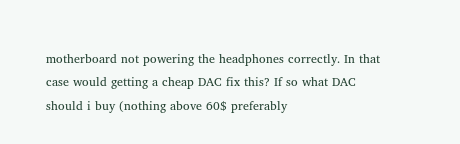motherboard not powering the headphones correctly. In that case would getting a cheap DAC fix this? If so what DAC should i buy (nothing above 60$ preferably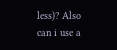less)? Also can i use a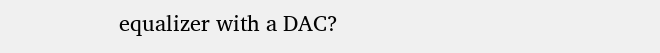equalizer with a DAC?